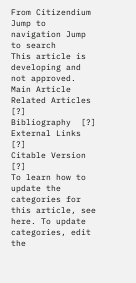From Citizendium
Jump to navigation Jump to search
This article is developing and not approved.
Main Article
Related Articles  [?]
Bibliography  [?]
External Links  [?]
Citable Version  [?]
To learn how to update the categories for this article, see here. To update categories, edit the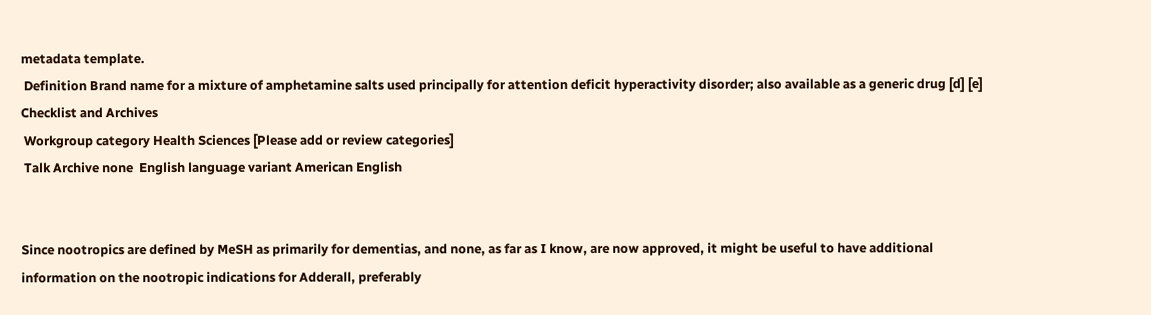metadata template.
 Definition Brand name for a mixture of amphetamine salts used principally for attention deficit hyperactivity disorder; also available as a generic drug [d] [e]
Checklist and Archives
 Workgroup category Health Sciences [Please add or review categories]
 Talk Archive none  English language variant American English


Since nootropics are defined by MeSH as primarily for dementias, and none, as far as I know, are now approved, it might be useful to have additional information on the nootropic indications for Adderall, preferably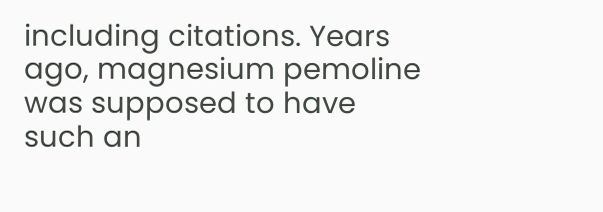including citations. Years ago, magnesium pemoline was supposed to have such an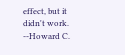effect, but it didn't work. --Howard C.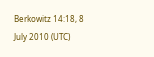Berkowitz 14:18, 8 July 2010 (UTC)